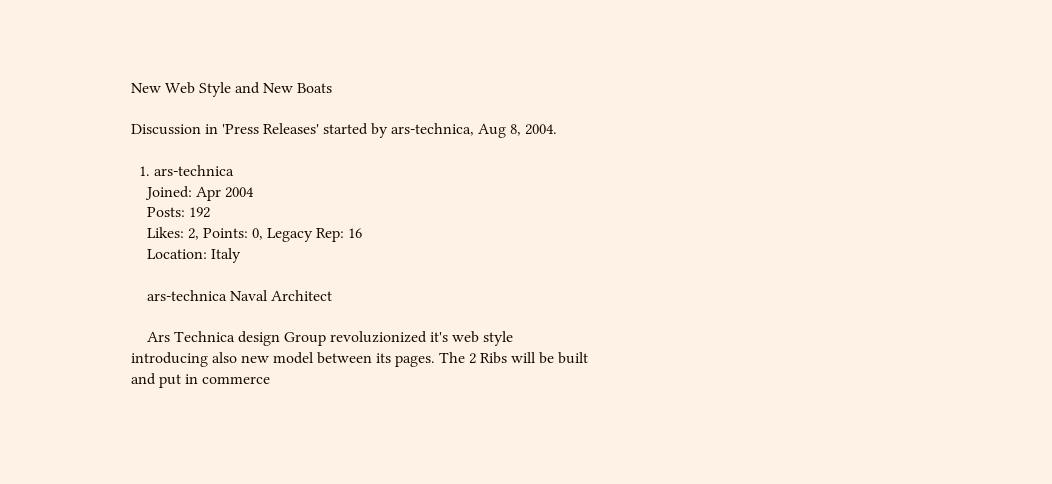New Web Style and New Boats

Discussion in 'Press Releases' started by ars-technica, Aug 8, 2004.

  1. ars-technica
    Joined: Apr 2004
    Posts: 192
    Likes: 2, Points: 0, Legacy Rep: 16
    Location: Italy

    ars-technica Naval Architect

    Ars Technica design Group revoluzionized it's web style introducing also new model between its pages. The 2 Ribs will be built and put in commerce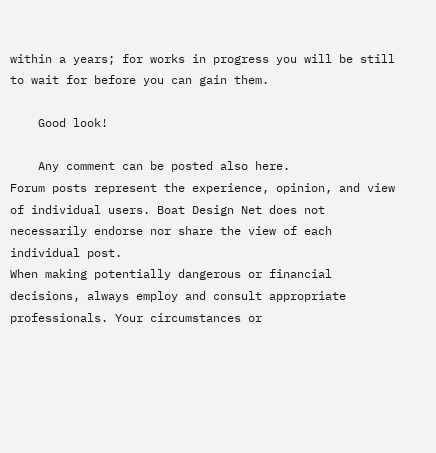within a years; for works in progress you will be still to wait for before you can gain them.

    Good look!

    Any comment can be posted also here.
Forum posts represent the experience, opinion, and view of individual users. Boat Design Net does not necessarily endorse nor share the view of each individual post.
When making potentially dangerous or financial decisions, always employ and consult appropriate professionals. Your circumstances or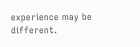experience may be different.